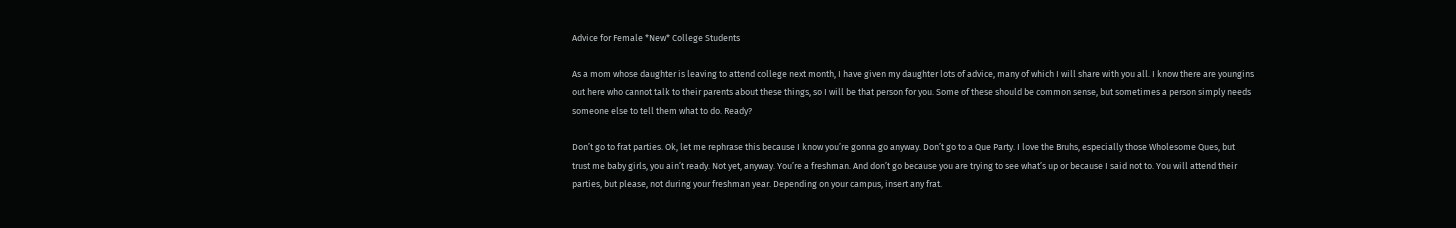Advice for Female *New* College Students

As a mom whose daughter is leaving to attend college next month, I have given my daughter lots of advice, many of which I will share with you all. I know there are youngins out here who cannot talk to their parents about these things, so I will be that person for you. Some of these should be common sense, but sometimes a person simply needs someone else to tell them what to do. Ready?

Don’t go to frat parties. Ok, let me rephrase this because I know you’re gonna go anyway. Don’t go to a Que Party. I love the Bruhs, especially those Wholesome Ques, but trust me baby girls, you ain’t ready. Not yet, anyway. You’re a freshman. And don’t go because you are trying to see what’s up or because I said not to. You will attend their parties, but please, not during your freshman year. Depending on your campus, insert any frat.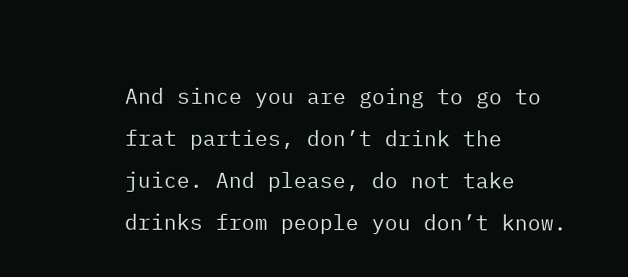And since you are going to go to frat parties, don’t drink the juice. And please, do not take drinks from people you don’t know.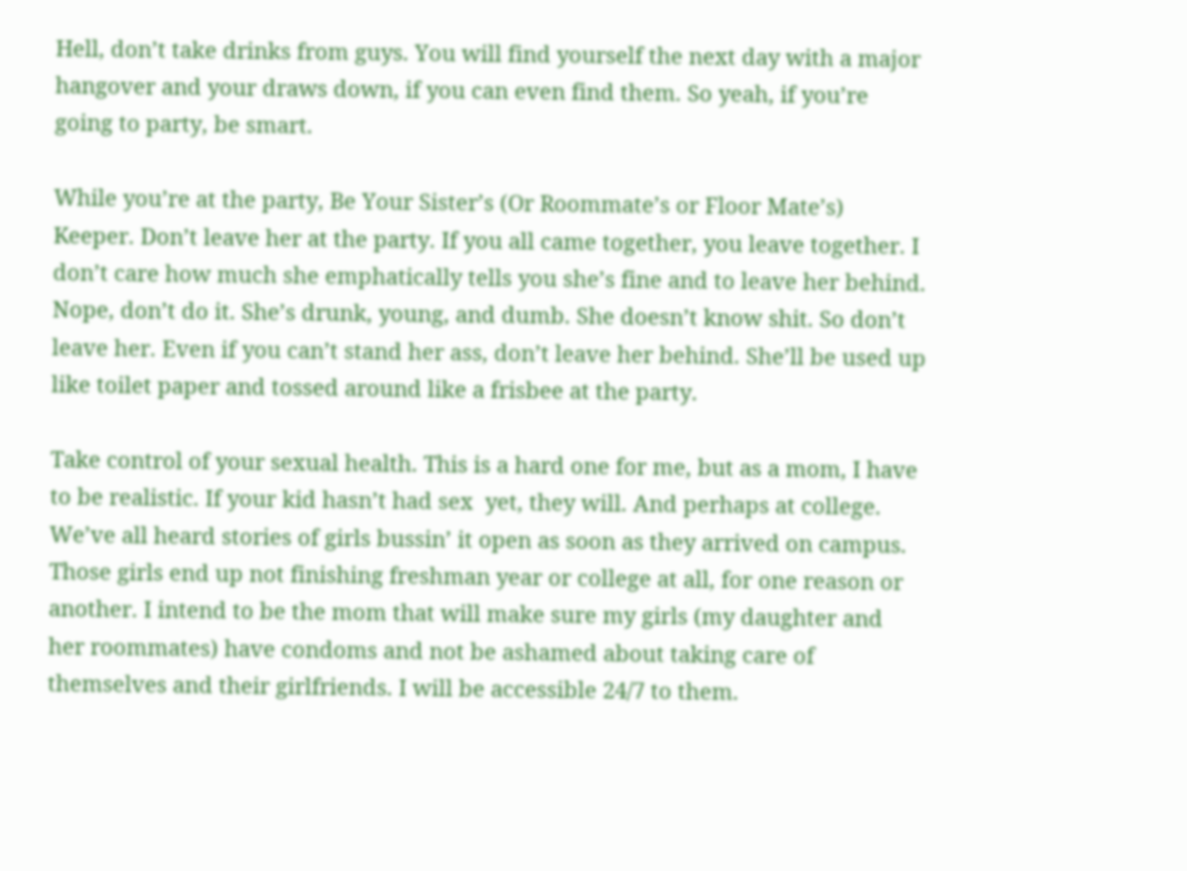Hell, don’t take drinks from guys. You will find yourself the next day with a major hangover and your draws down, if you can even find them. So yeah, if you’re going to party, be smart.

While you’re at the party, Be Your Sister’s (Or Roommate’s or Floor Mate’s) Keeper. Don’t leave her at the party. If you all came together, you leave together. I don’t care how much she emphatically tells you she’s fine and to leave her behind. Nope, don’t do it. She’s drunk, young, and dumb. She doesn’t know shit. So don’t leave her. Even if you can’t stand her ass, don’t leave her behind. She’ll be used up like toilet paper and tossed around like a frisbee at the party.

Take control of your sexual health. This is a hard one for me, but as a mom, I have to be realistic. If your kid hasn’t had sex  yet, they will. And perhaps at college. We’ve all heard stories of girls bussin’ it open as soon as they arrived on campus. Those girls end up not finishing freshman year or college at all, for one reason or another. I intend to be the mom that will make sure my girls (my daughter and her roommates) have condoms and not be ashamed about taking care of themselves and their girlfriends. I will be accessible 24/7 to them.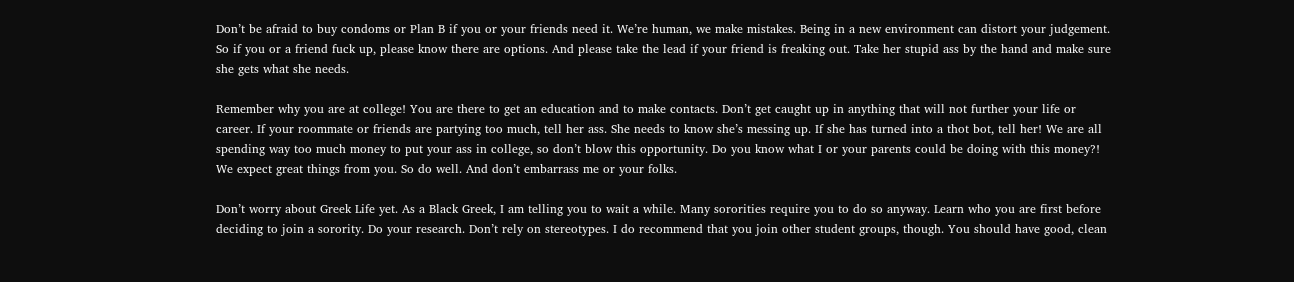Don’t be afraid to buy condoms or Plan B if you or your friends need it. We’re human, we make mistakes. Being in a new environment can distort your judgement. So if you or a friend fuck up, please know there are options. And please take the lead if your friend is freaking out. Take her stupid ass by the hand and make sure she gets what she needs.

Remember why you are at college! You are there to get an education and to make contacts. Don’t get caught up in anything that will not further your life or career. If your roommate or friends are partying too much, tell her ass. She needs to know she’s messing up. If she has turned into a thot bot, tell her! We are all spending way too much money to put your ass in college, so don’t blow this opportunity. Do you know what I or your parents could be doing with this money?! We expect great things from you. So do well. And don’t embarrass me or your folks.

Don’t worry about Greek Life yet. As a Black Greek, I am telling you to wait a while. Many sororities require you to do so anyway. Learn who you are first before deciding to join a sorority. Do your research. Don’t rely on stereotypes. I do recommend that you join other student groups, though. You should have good, clean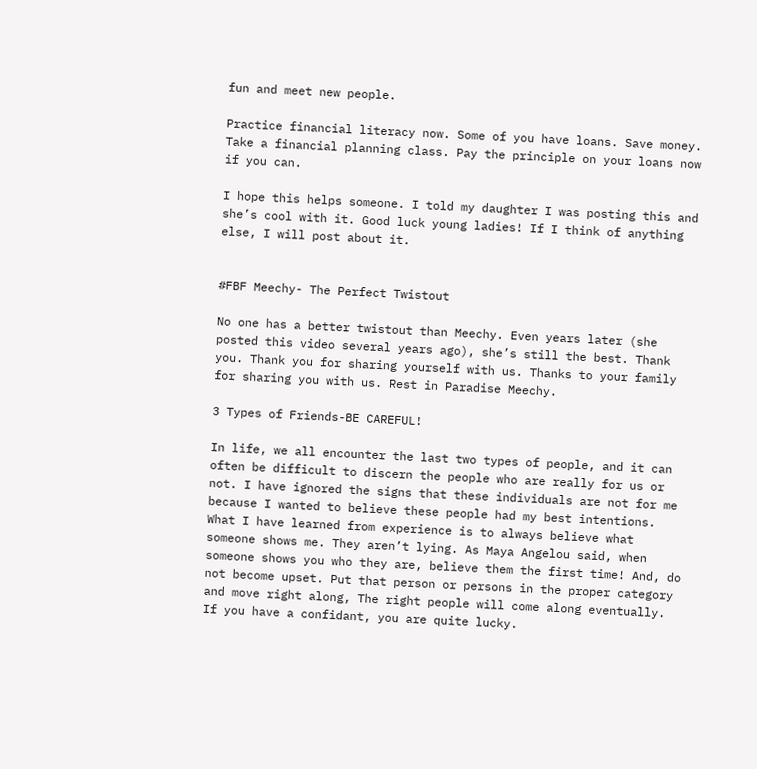fun and meet new people.

Practice financial literacy now. Some of you have loans. Save money. Take a financial planning class. Pay the principle on your loans now if you can.

I hope this helps someone. I told my daughter I was posting this and she’s cool with it. Good luck young ladies! If I think of anything else, I will post about it.


#FBF Meechy- The Perfect Twistout

No one has a better twistout than Meechy. Even years later (she posted this video several years ago), she’s still the best. Thank you. Thank you for sharing yourself with us. Thanks to your family for sharing you with us. Rest in Paradise Meechy.

3 Types of Friends-BE CAREFUL!

In life, we all encounter the last two types of people, and it can often be difficult to discern the people who are really for us or not. I have ignored the signs that these individuals are not for me because I wanted to believe these people had my best intentions. What I have learned from experience is to always believe what someone shows me. They aren’t lying. As Maya Angelou said, when someone shows you who they are, believe them the first time! And, do not become upset. Put that person or persons in the proper category and move right along, The right people will come along eventually. If you have a confidant, you are quite lucky.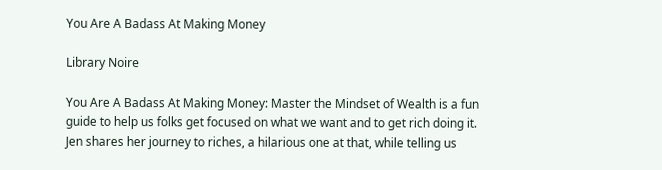You Are A Badass At Making Money

Library Noire

You Are A Badass At Making Money: Master the Mindset of Wealth is a fun guide to help us folks get focused on what we want and to get rich doing it. Jen shares her journey to riches, a hilarious one at that, while telling us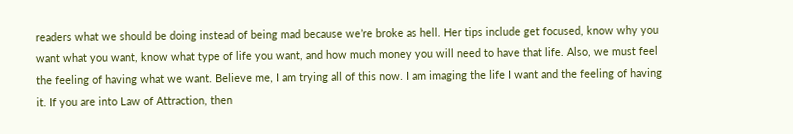readers what we should be doing instead of being mad because we’re broke as hell. Her tips include get focused, know why you want what you want, know what type of life you want, and how much money you will need to have that life. Also, we must feel the feeling of having what we want. Believe me, I am trying all of this now. I am imaging the life I want and the feeling of having it. If you are into Law of Attraction, then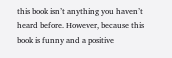this book isn’t anything you haven’t heard before. However, because this book is funny and a positive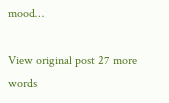mood…

View original post 27 more words